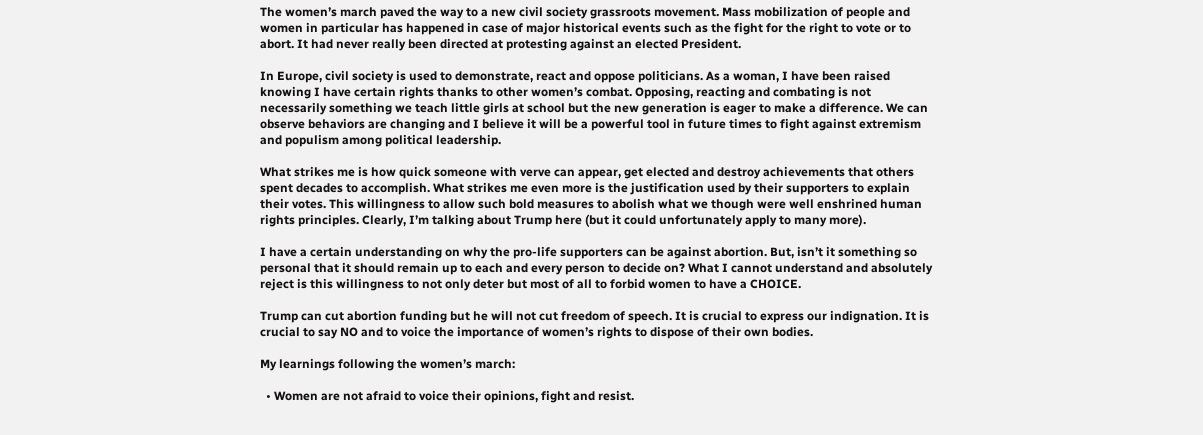The women’s march paved the way to a new civil society grassroots movement. Mass mobilization of people and women in particular has happened in case of major historical events such as the fight for the right to vote or to abort. It had never really been directed at protesting against an elected President.

In Europe, civil society is used to demonstrate, react and oppose politicians. As a woman, I have been raised knowing I have certain rights thanks to other women’s combat. Opposing, reacting and combating is not necessarily something we teach little girls at school but the new generation is eager to make a difference. We can observe behaviors are changing and I believe it will be a powerful tool in future times to fight against extremism and populism among political leadership.

What strikes me is how quick someone with verve can appear, get elected and destroy achievements that others spent decades to accomplish. What strikes me even more is the justification used by their supporters to explain their votes. This willingness to allow such bold measures to abolish what we though were well enshrined human rights principles. Clearly, I’m talking about Trump here (but it could unfortunately apply to many more).

I have a certain understanding on why the pro-life supporters can be against abortion. But, isn’t it something so personal that it should remain up to each and every person to decide on? What I cannot understand and absolutely reject is this willingness to not only deter but most of all to forbid women to have a CHOICE.

Trump can cut abortion funding but he will not cut freedom of speech. It is crucial to express our indignation. It is crucial to say NO and to voice the importance of women’s rights to dispose of their own bodies.

My learnings following the women’s march:

  • Women are not afraid to voice their opinions, fight and resist.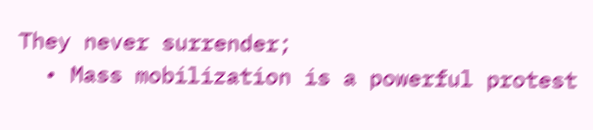They never surrender;
  • Mass mobilization is a powerful protest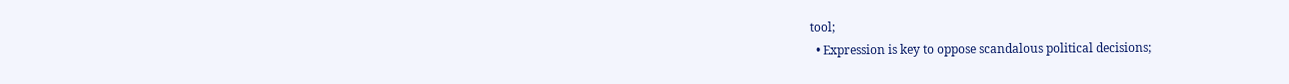tool;
  • Expression is key to oppose scandalous political decisions;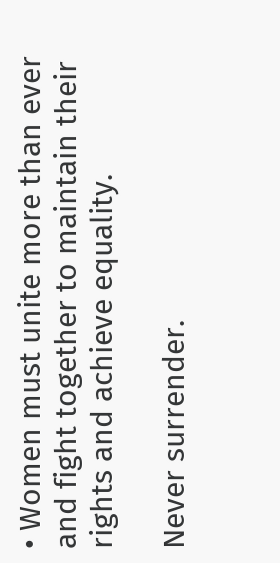• Women must unite more than ever and fight together to maintain their rights and achieve equality.

Never surrender.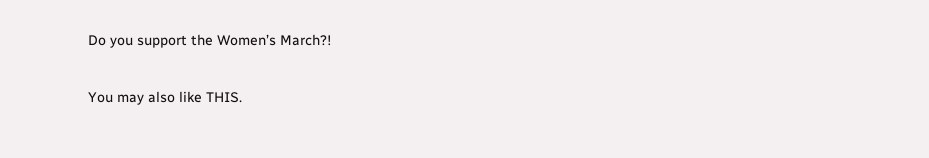Do you support the Women’s March?!

You may also like THIS.